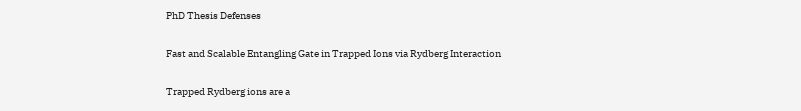PhD Thesis Defenses

Fast and Scalable Entangling Gate in Trapped Ions via Rydberg Interaction

Trapped Rydberg ions are a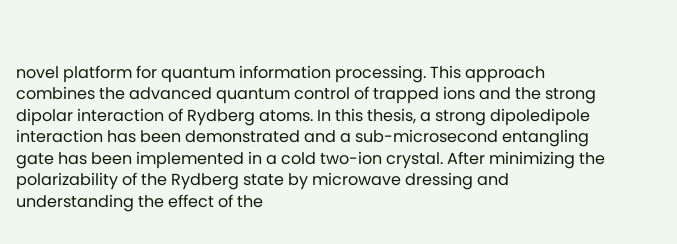novel platform for quantum information processing. This approach combines the advanced quantum control of trapped ions and the strong dipolar interaction of Rydberg atoms. In this thesis, a strong dipoledipole interaction has been demonstrated and a sub-microsecond entangling gate has been implemented in a cold two-ion crystal. After minimizing the polarizability of the Rydberg state by microwave dressing and understanding the effect of the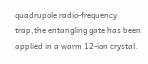quadrupole radio-frequency trap,the entangling gate has been applied in a warm 12-ion crystal.